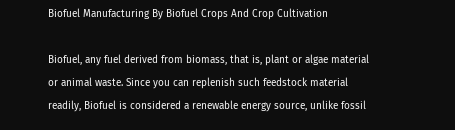Biofuel Manufacturing By Biofuel Crops And Crop Cultivation

Biofuel, any fuel derived from biomass, that is, plant or algae material or animal waste. Since you can replenish such feedstock material readily, Biofuel is considered a renewable energy source, unlike fossil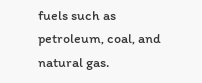fuels such as petroleum, coal, and natural gas.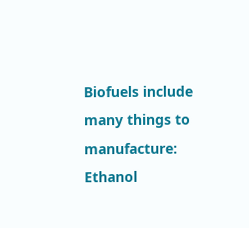Biofuels include many things to manufacture: Ethanol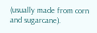(usually made from corn and sugarcane).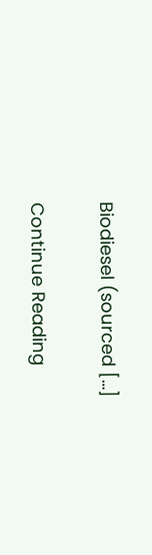Biodiesel (sourced […]

Continue Reading